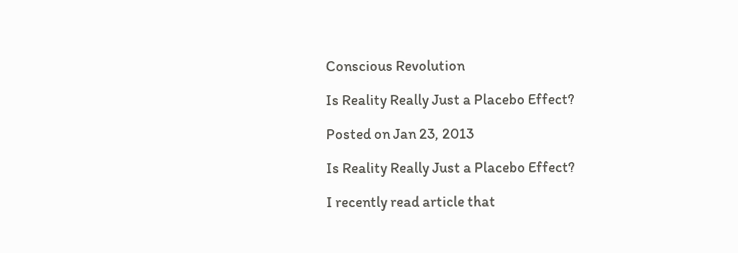Conscious Revolution

Is Reality Really Just a Placebo Effect?

Posted on Jan 23, 2013

Is Reality Really Just a Placebo Effect?

I recently read article that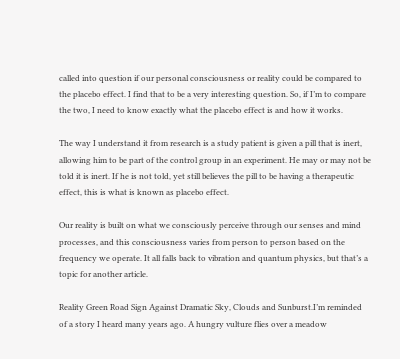called into question if our personal consciousness or reality could be compared to the placebo effect. I find that to be a very interesting question. So, if I’m to compare the two, I need to know exactly what the placebo effect is and how it works.

The way I understand it from research is a study patient is given a pill that is inert, allowing him to be part of the control group in an experiment. He may or may not be told it is inert. If he is not told, yet still believes the pill to be having a therapeutic effect, this is what is known as placebo effect.

Our reality is built on what we consciously perceive through our senses and mind processes, and this consciousness varies from person to person based on the frequency we operate. It all falls back to vibration and quantum physics, but that’s a topic for another article.

Reality Green Road Sign Against Dramatic Sky, Clouds and Sunburst.I’m reminded of a story I heard many years ago. A hungry vulture flies over a meadow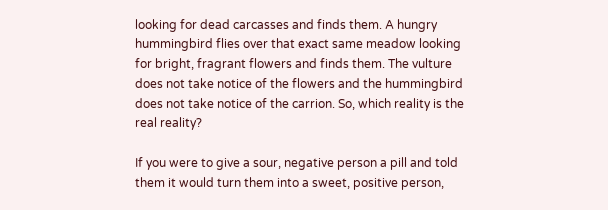looking for dead carcasses and finds them. A hungry hummingbird flies over that exact same meadow looking for bright, fragrant flowers and finds them. The vulture does not take notice of the flowers and the hummingbird does not take notice of the carrion. So, which reality is the real reality?

If you were to give a sour, negative person a pill and told them it would turn them into a sweet, positive person,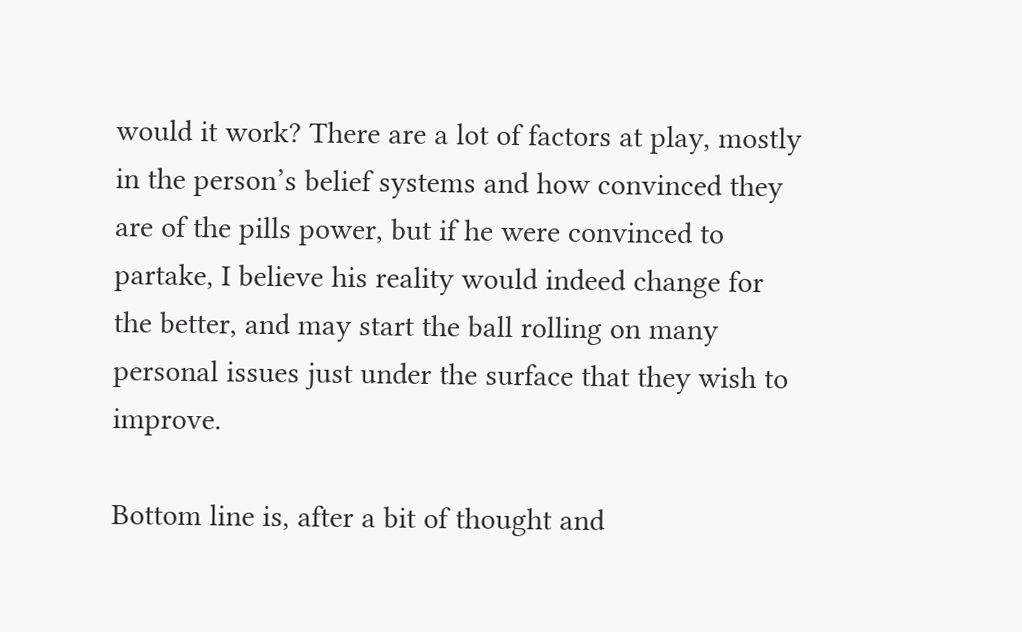would it work? There are a lot of factors at play, mostly in the person’s belief systems and how convinced they are of the pills power, but if he were convinced to partake, I believe his reality would indeed change for the better, and may start the ball rolling on many personal issues just under the surface that they wish to improve.

Bottom line is, after a bit of thought and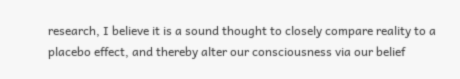research, I believe it is a sound thought to closely compare reality to a placebo effect, and thereby alter our consciousness via our belief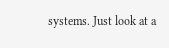systems. Just look at a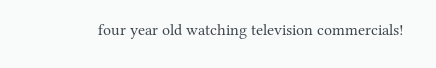four year old watching television commercials!